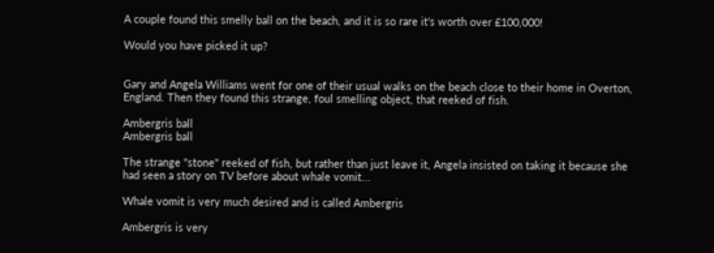A couple found this smelly ball on the beach, and it is so rare it's worth over £100,000!

Would you have picked it up?


Gary and Angela Williams went for one of their usual walks on the beach close to their home in Overton, England. Then they found this strange, foul smelling object, that reeked of fish.

Ambergris ball
Ambergris ball

The strange "stone" reeked of fish, but rather than just leave it, Angela insisted on taking it because she had seen a story on TV before about whale vomit...

Whale vomit is very much desired and is called Ambergris

Ambergris is very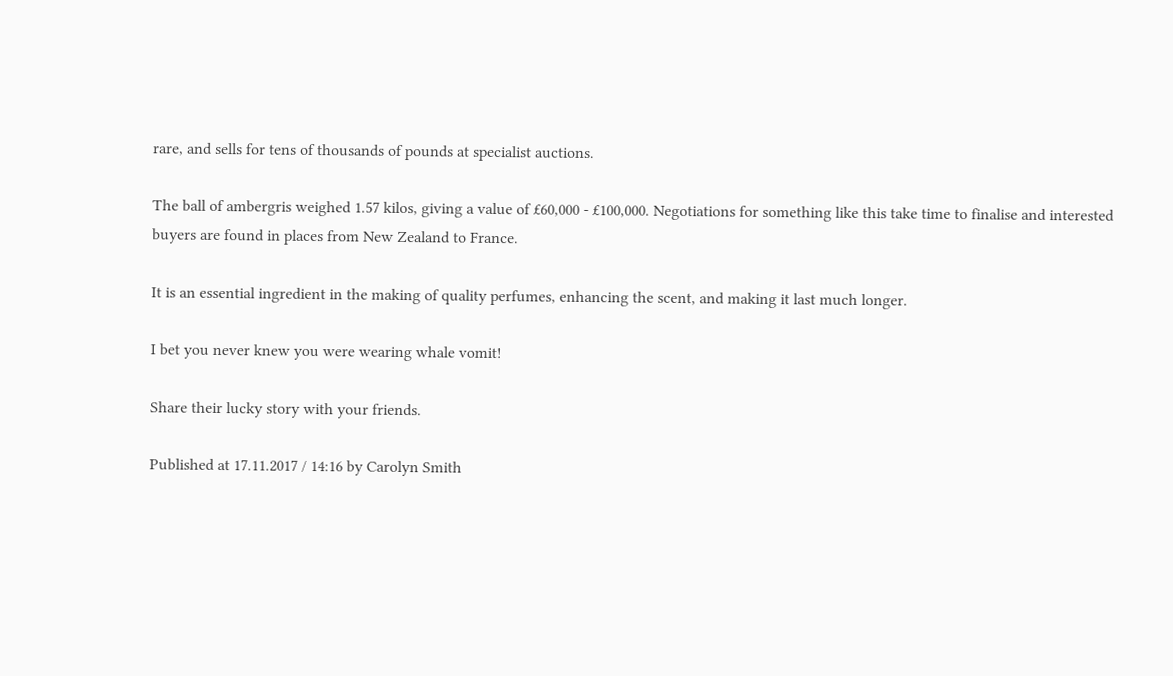rare, and sells for tens of thousands of pounds at specialist auctions.

The ball of ambergris weighed 1.57 kilos, giving a value of £60,000 - £100,000. Negotiations for something like this take time to finalise and interested buyers are found in places from New Zealand to France.

It is an essential ingredient in the making of quality perfumes, enhancing the scent, and making it last much longer.

I bet you never knew you were wearing whale vomit!

Share their lucky story with your friends.

Published at 17.11.2017 / 14:16 by Carolyn Smith